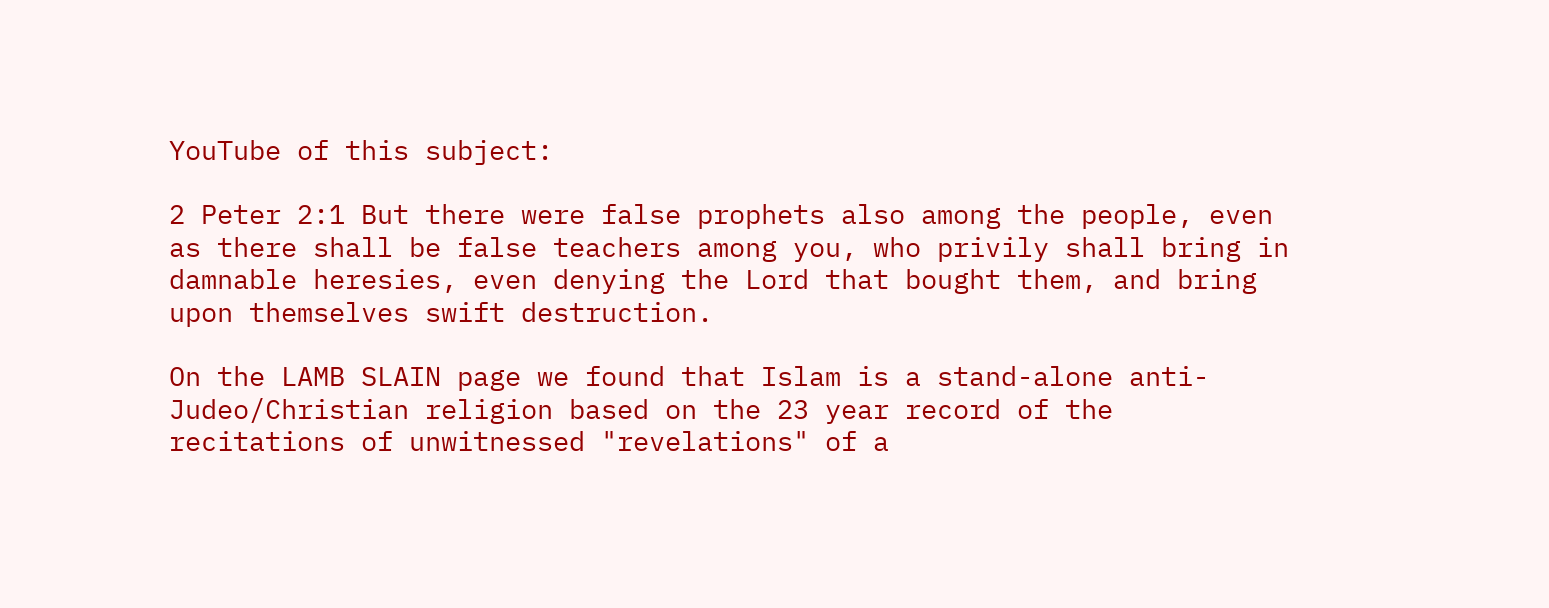YouTube of this subject:

2 Peter 2:1 But there were false prophets also among the people, even as there shall be false teachers among you, who privily shall bring in damnable heresies, even denying the Lord that bought them, and bring upon themselves swift destruction.

On the LAMB SLAIN page we found that Islam is a stand-alone anti-Judeo/Christian religion based on the 23 year record of the recitations of unwitnessed "revelations" of a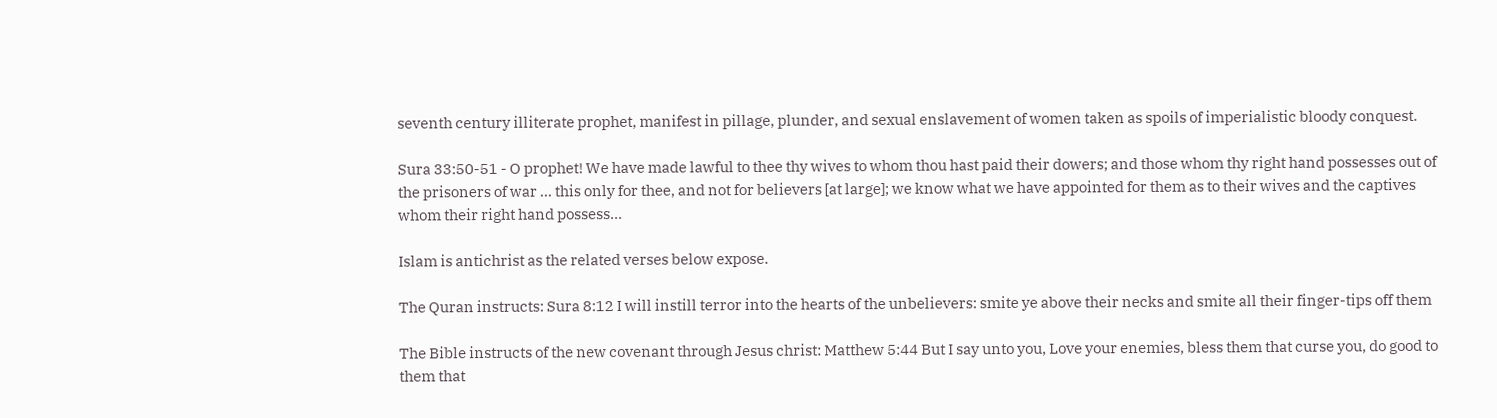seventh century illiterate prophet, manifest in pillage, plunder, and sexual enslavement of women taken as spoils of imperialistic bloody conquest.

Sura 33:50-51 - O prophet! We have made lawful to thee thy wives to whom thou hast paid their dowers; and those whom thy right hand possesses out of the prisoners of war ... this only for thee, and not for believers [at large]; we know what we have appointed for them as to their wives and the captives whom their right hand possess...

Islam is antichrist as the related verses below expose.

The Quran instructs: Sura 8:12 I will instill terror into the hearts of the unbelievers: smite ye above their necks and smite all their finger-tips off them

The Bible instructs of the new covenant through Jesus christ: Matthew 5:44 But I say unto you, Love your enemies, bless them that curse you, do good to them that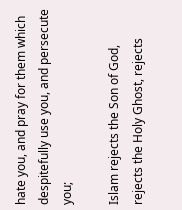hate you, and pray for them which despitefully use you, and persecute you;

Islam rejects the Son of God, rejects the Holy Ghost, rejects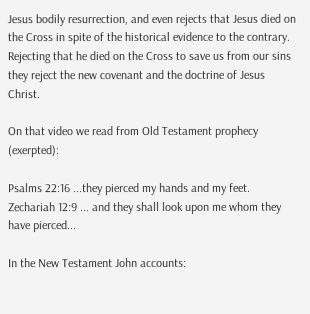Jesus bodily resurrection, and even rejects that Jesus died on the Cross in spite of the historical evidence to the contrary. Rejecting that he died on the Cross to save us from our sins they reject the new covenant and the doctrine of Jesus Christ.

On that video we read from Old Testament prophecy (exerpted):

Psalms 22:16 ...they pierced my hands and my feet.
Zechariah 12:9 ... and they shall look upon me whom they have pierced...

In the New Testament John accounts: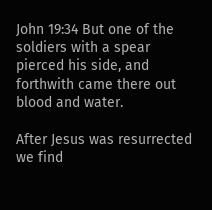John 19:34 But one of the soldiers with a spear pierced his side, and forthwith came there out blood and water.

After Jesus was resurrected we find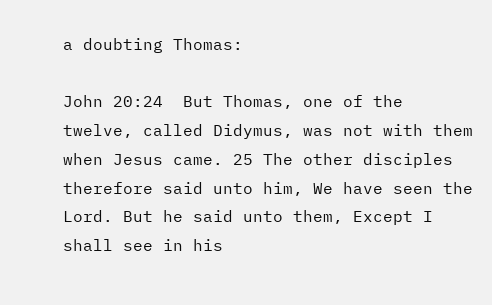a doubting Thomas:

John 20:24  But Thomas, one of the twelve, called Didymus, was not with them when Jesus came. 25 The other disciples therefore said unto him, We have seen the Lord. But he said unto them, Except I shall see in his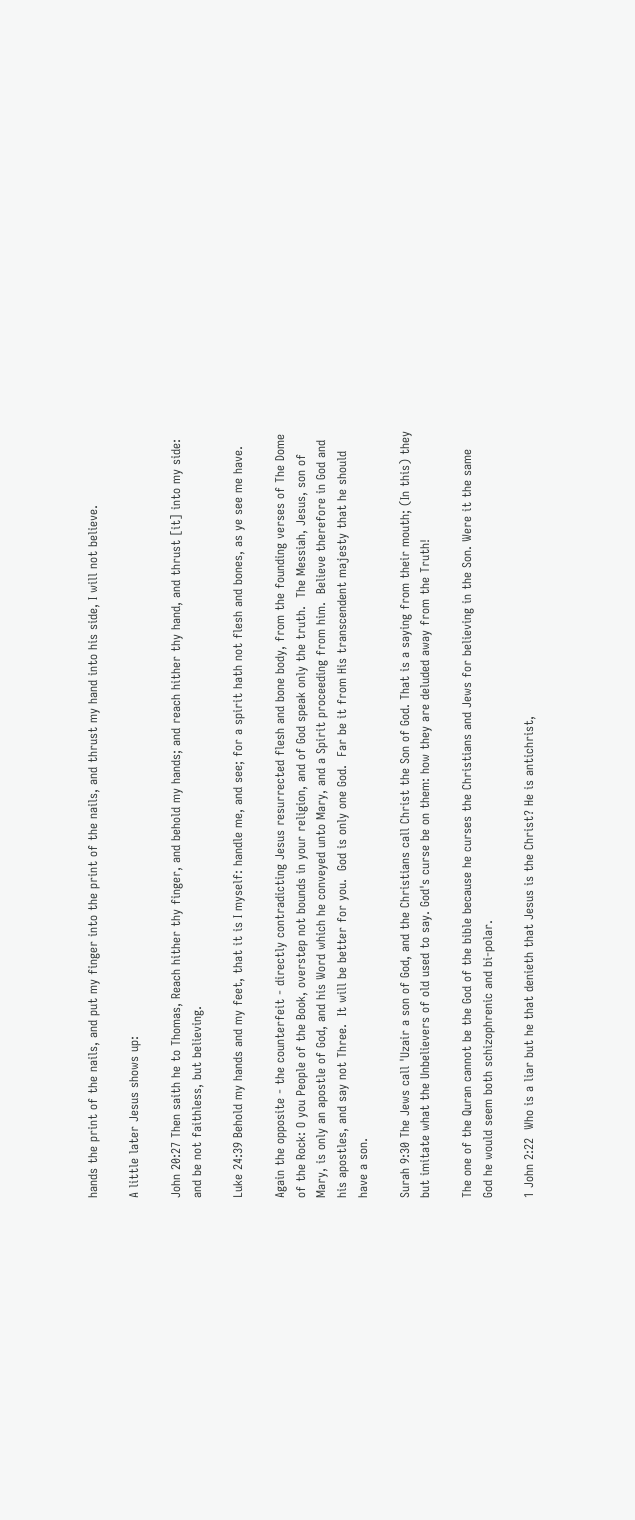hands the print of the nails, and put my finger into the print of the nails, and thrust my hand into his side, I will not believe.

A little later Jesus shows up:

John 20:27 Then saith he to Thomas, Reach hither thy finger, and behold my hands; and reach hither thy hand, and thrust [it] into my side: and be not faithless, but believing.

Luke 24:39 Behold my hands and my feet, that it is I myself: handle me, and see; for a spirit hath not flesh and bones, as ye see me have.

Again the opposite - the counterfeit - directly contradicting Jesus resurrected flesh and bone body, from the founding verses of The Dome of the Rock: O you People of the Book, overstep not bounds in your religion, and of God speak only the truth.  The Messiah, Jesus, son of Mary, is only an apostle of God, and his Word which he conveyed unto Mary, and a Spirit proceeding from him.  Believe therefore in God and his apostles, and say not Three.  It will be better for you.  God is only one God.  Far be it from His transcendent majesty that he should have a son.

Surah 9:30 The Jews call 'Uzair a son of God, and the Christians call Christ the Son of God. That is a saying from their mouth; (In this) they but imitate what the Unbelievers of old used to say. God's curse be on them: how they are deluded away from the Truth!

The one of the Quran cannot be the God of the bible because he curses the Christians and Jews for believing in the Son. Were it the same God he would seem both schizophrenic and bi-polar.

1 John 2:22  Who is a liar but he that denieth that Jesus is the Christ? He is antichrist,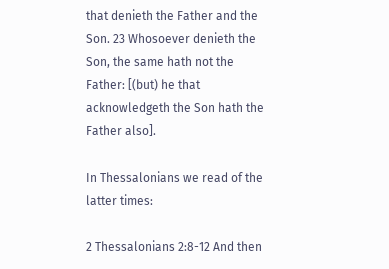that denieth the Father and the Son. 23 Whosoever denieth the Son, the same hath not the Father: [(but) he that acknowledgeth the Son hath the Father also].

In Thessalonians we read of the latter times:

2 Thessalonians 2:8-12 And then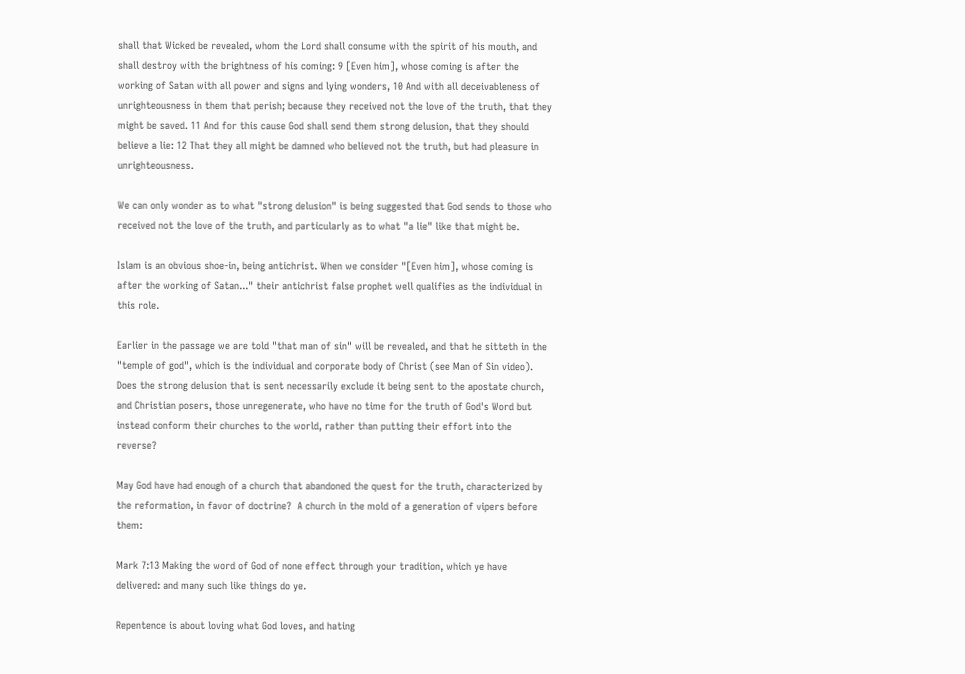shall that Wicked be revealed, whom the Lord shall consume with the spirit of his mouth, and shall destroy with the brightness of his coming: 9 [Even him], whose coming is after the working of Satan with all power and signs and lying wonders, 10 And with all deceivableness of unrighteousness in them that perish; because they received not the love of the truth, that they might be saved. 11 And for this cause God shall send them strong delusion, that they should believe a lie: 12 That they all might be damned who believed not the truth, but had pleasure in unrighteousness.

We can only wonder as to what "strong delusion" is being suggested that God sends to those who received not the love of the truth, and particularly as to what "a lie" like that might be.

Islam is an obvious shoe-in, being antichrist. When we consider "[Even him], whose coming is after the working of Satan..." their antichrist false prophet well qualifies as the individual in this role.

Earlier in the passage we are told "that man of sin" will be revealed, and that he sitteth in the "temple of god", which is the individual and corporate body of Christ (see Man of Sin video). Does the strong delusion that is sent necessarily exclude it being sent to the apostate church, and Christian posers, those unregenerate, who have no time for the truth of God's Word but instead conform their churches to the world, rather than putting their effort into the reverse?

May God have had enough of a church that abandoned the quest for the truth, characterized by the reformation, in favor of doctrine?  A church in the mold of a generation of vipers before them:

Mark 7:13 Making the word of God of none effect through your tradition, which ye have delivered: and many such like things do ye.

Repentence is about loving what God loves, and hating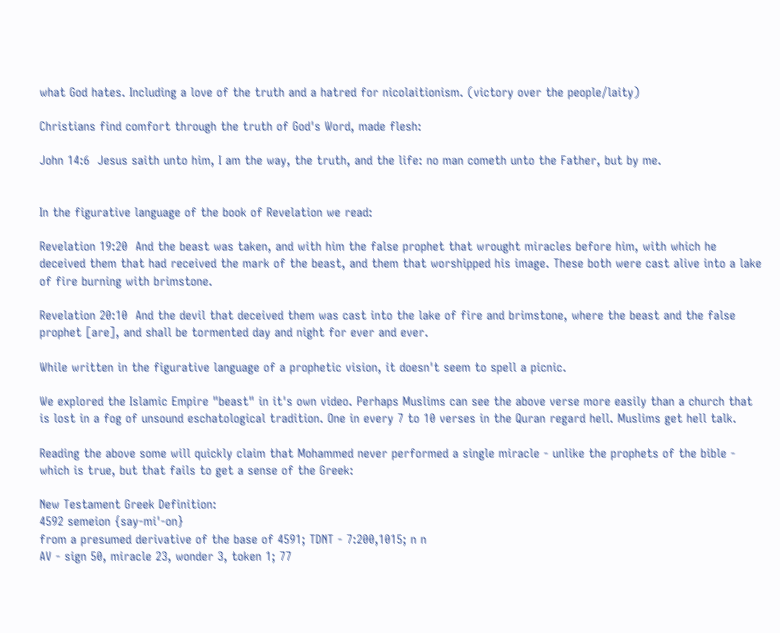what God hates. Including a love of the truth and a hatred for nicolaitionism. (victory over the people/laity)

Christians find comfort through the truth of God's Word, made flesh:

John 14:6  Jesus saith unto him, I am the way, the truth, and the life: no man cometh unto the Father, but by me.


In the figurative language of the book of Revelation we read:

Revelation 19:20  And the beast was taken, and with him the false prophet that wrought miracles before him, with which he deceived them that had received the mark of the beast, and them that worshipped his image. These both were cast alive into a lake of fire burning with brimstone.

Revelation 20:10  And the devil that deceived them was cast into the lake of fire and brimstone, where the beast and the false prophet [are], and shall be tormented day and night for ever and ever.

While written in the figurative language of a prophetic vision, it doesn't seem to spell a picnic.

We explored the Islamic Empire "beast" in it's own video. Perhaps Muslims can see the above verse more easily than a church that is lost in a fog of unsound eschatological tradition. One in every 7 to 10 verses in the Quran regard hell. Muslims get hell talk.

Reading the above some will quickly claim that Mohammed never performed a single miracle - unlike the prophets of the bible - which is true, but that fails to get a sense of the Greek:

New Testament Greek Definition:
4592 semeion {say-mi'-on}
from a presumed derivative of the base of 4591; TDNT - 7:200,1015; n n
AV - sign 50, miracle 23, wonder 3, token 1; 77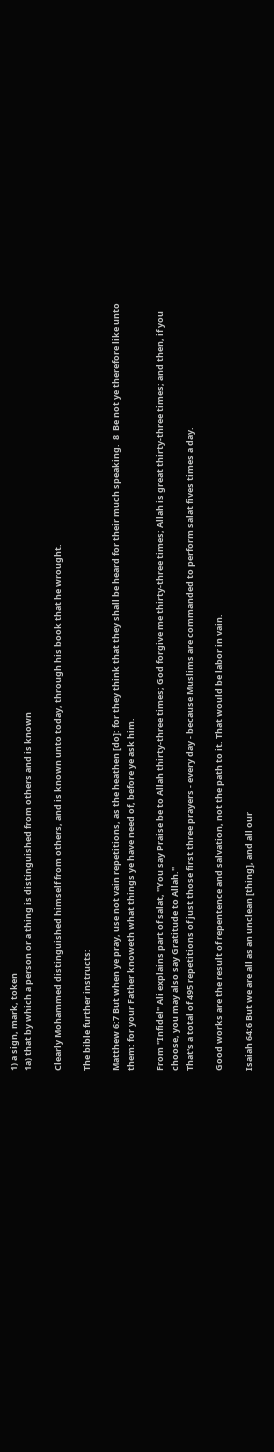1) a sign, mark, token
1a) that by which a person or a thing is distinguished from others and is known

Clearly Mohammed distinguished himself from others, and is known unto today, through his book that he wrought.

The bible further instructs:

Matthew 6:7 But when ye pray, use not vain repetitions, as the heathen [do]: for they think that they shall be heard for their much speaking.  8  Be not ye therefore like unto them: for your Father knoweth what things ye have need of, before ye ask him.

From "Infidel" Ali explains part of salat, "You say Praise be to Allah thirty-three times; God forgive me thirty-three times; Allah is great thirty-three times; and then, if you choose, you may also say Gratitude to Allah."
That's a total of 495 repetitions of just those first three prayers - every day - because Muslims are commanded to perform salat fives times a day.

Good works are the result of repentence and salvation, not the path to it. That would be labor in vain.

Isaiah 64:6 But we are all as an unclean [thing], and all our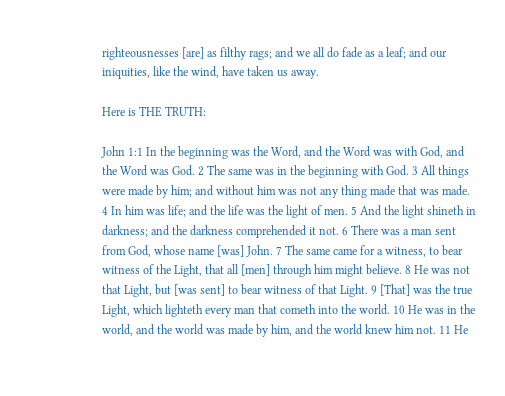righteousnesses [are] as filthy rags; and we all do fade as a leaf; and our iniquities, like the wind, have taken us away.

Here is THE TRUTH:

John 1:1 In the beginning was the Word, and the Word was with God, and the Word was God. 2 The same was in the beginning with God. 3 All things were made by him; and without him was not any thing made that was made. 4 In him was life; and the life was the light of men. 5 And the light shineth in darkness; and the darkness comprehended it not. 6 There was a man sent from God, whose name [was] John. 7 The same came for a witness, to bear witness of the Light, that all [men] through him might believe. 8 He was not that Light, but [was sent] to bear witness of that Light. 9 [That] was the true Light, which lighteth every man that cometh into the world. 10 He was in the world, and the world was made by him, and the world knew him not. 11 He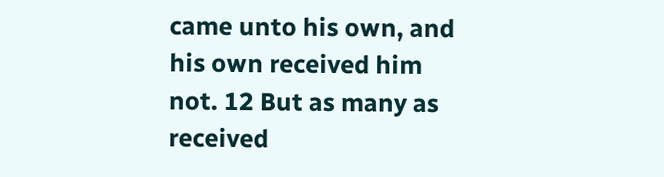came unto his own, and his own received him not. 12 But as many as received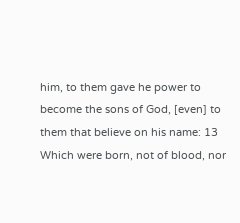him, to them gave he power to become the sons of God, [even] to them that believe on his name: 13 Which were born, not of blood, nor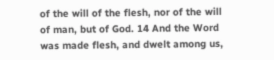of the will of the flesh, nor of the will of man, but of God. 14 And the Word was made flesh, and dwelt among us,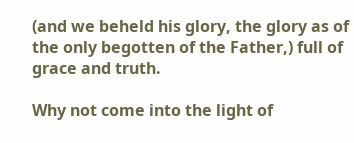(and we beheld his glory, the glory as of the only begotten of the Father,) full of grace and truth.

Why not come into the light of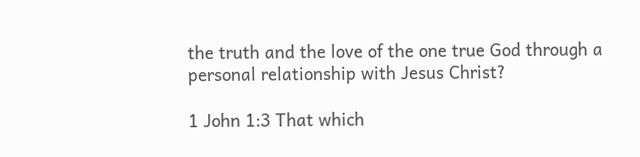the truth and the love of the one true God through a personal relationship with Jesus Christ?

1 John 1:3 That which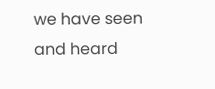we have seen and heard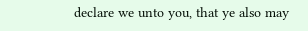declare we unto you, that ye also may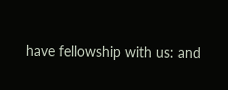have fellowship with us: and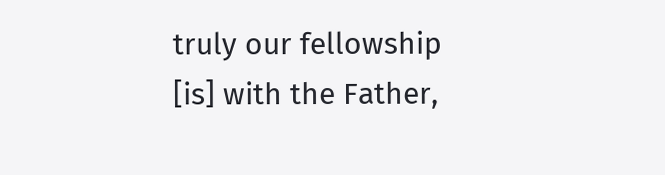truly our fellowship [is] with the Father,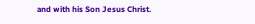and with his Son Jesus Christ.